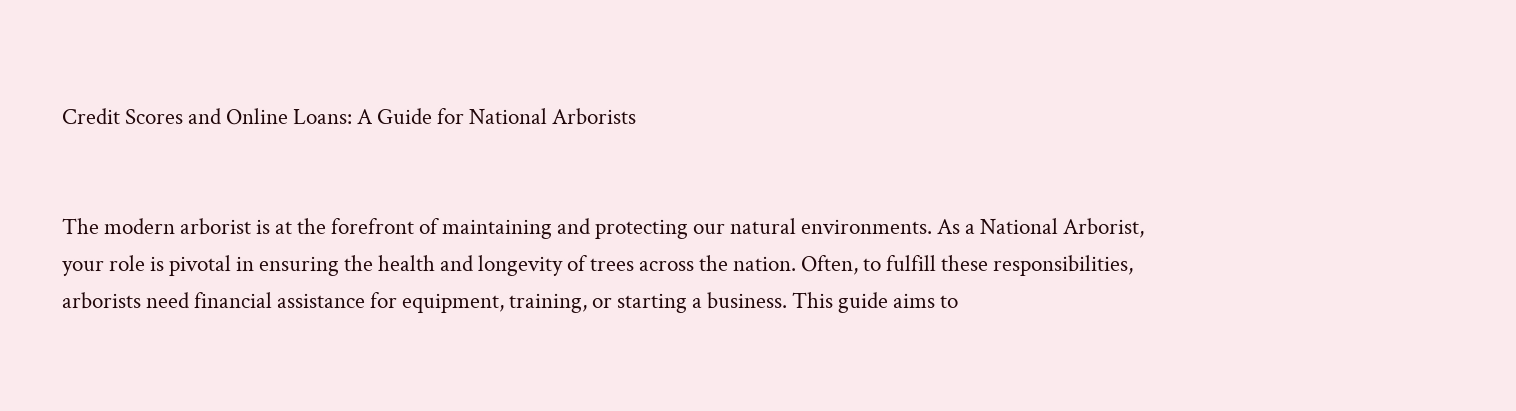Credit Scores and Online Loans: A Guide for National Arborists


The modern arborist is at the forefront of maintaining and protecting our natural environments. As a National Arborist, your role is pivotal in ensuring the health and longevity of trees across the nation. Often, to fulfill these responsibilities, arborists need financial assistance for equipment, training, or starting a business. This guide aims to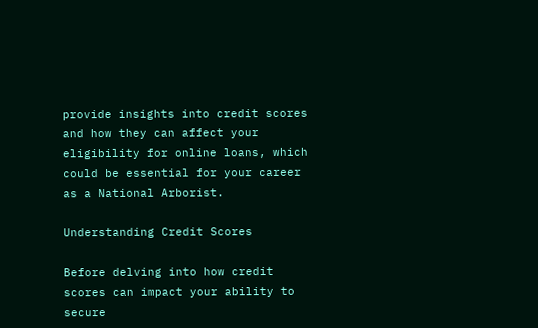provide insights into credit scores and how they can affect your eligibility for online loans, which could be essential for your career as a National Arborist.

Understanding Credit Scores

Before delving into how credit scores can impact your ability to secure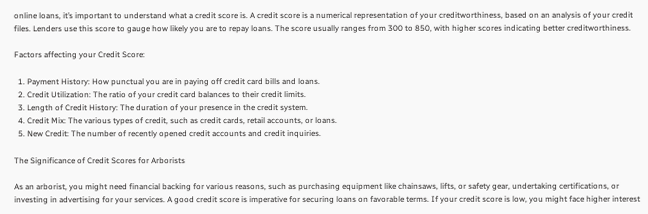online loans, it’s important to understand what a credit score is. A credit score is a numerical representation of your creditworthiness, based on an analysis of your credit files. Lenders use this score to gauge how likely you are to repay loans. The score usually ranges from 300 to 850, with higher scores indicating better creditworthiness.

Factors affecting your Credit Score:

  1. Payment History: How punctual you are in paying off credit card bills and loans.
  2. Credit Utilization: The ratio of your credit card balances to their credit limits.
  3. Length of Credit History: The duration of your presence in the credit system.
  4. Credit Mix: The various types of credit, such as credit cards, retail accounts, or loans.
  5. New Credit: The number of recently opened credit accounts and credit inquiries.

The Significance of Credit Scores for Arborists

As an arborist, you might need financial backing for various reasons, such as purchasing equipment like chainsaws, lifts, or safety gear, undertaking certifications, or investing in advertising for your services. A good credit score is imperative for securing loans on favorable terms. If your credit score is low, you might face higher interest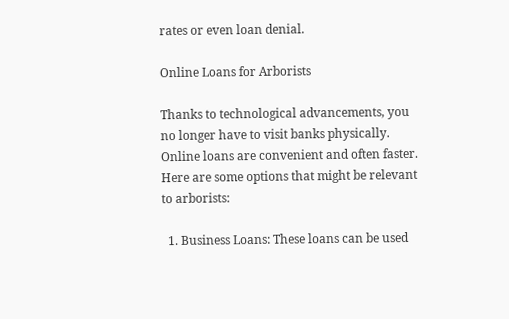rates or even loan denial.

Online Loans for Arborists

Thanks to technological advancements, you no longer have to visit banks physically. Online loans are convenient and often faster. Here are some options that might be relevant to arborists:

  1. Business Loans: These loans can be used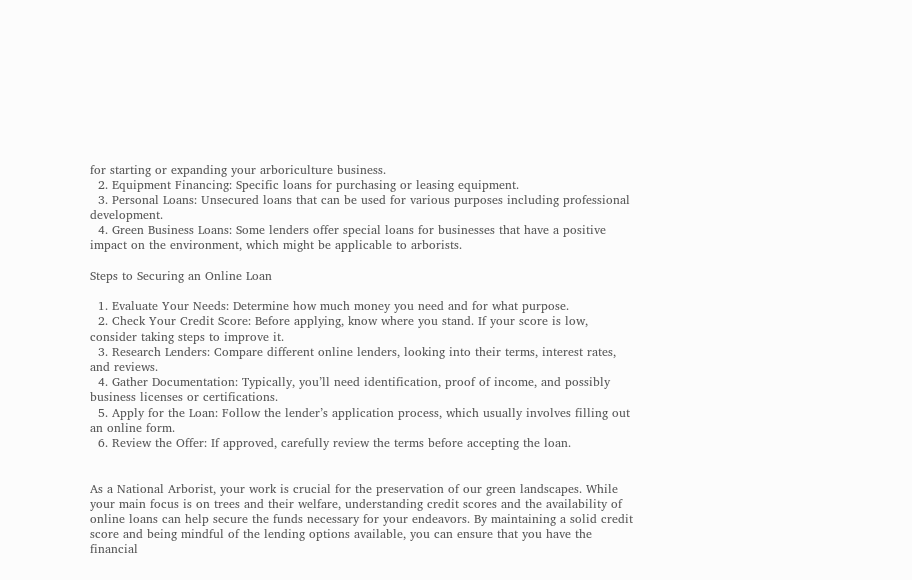for starting or expanding your arboriculture business.
  2. Equipment Financing: Specific loans for purchasing or leasing equipment.
  3. Personal Loans: Unsecured loans that can be used for various purposes including professional development.
  4. Green Business Loans: Some lenders offer special loans for businesses that have a positive impact on the environment, which might be applicable to arborists.

Steps to Securing an Online Loan

  1. Evaluate Your Needs: Determine how much money you need and for what purpose.
  2. Check Your Credit Score: Before applying, know where you stand. If your score is low, consider taking steps to improve it.
  3. Research Lenders: Compare different online lenders, looking into their terms, interest rates, and reviews.
  4. Gather Documentation: Typically, you’ll need identification, proof of income, and possibly business licenses or certifications.
  5. Apply for the Loan: Follow the lender’s application process, which usually involves filling out an online form.
  6. Review the Offer: If approved, carefully review the terms before accepting the loan.


As a National Arborist, your work is crucial for the preservation of our green landscapes. While your main focus is on trees and their welfare, understanding credit scores and the availability of online loans can help secure the funds necessary for your endeavors. By maintaining a solid credit score and being mindful of the lending options available, you can ensure that you have the financial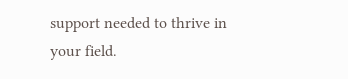support needed to thrive in your field.